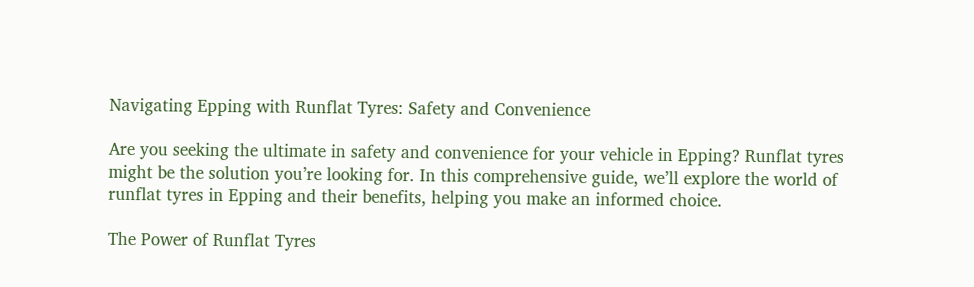Navigating Epping with Runflat Tyres: Safety and Convenience

Are you seeking the ultimate in safety and convenience for your vehicle in Epping? Runflat tyres might be the solution you’re looking for. In this comprehensive guide, we’ll explore the world of runflat tyres in Epping and their benefits, helping you make an informed choice.

The Power of Runflat Tyres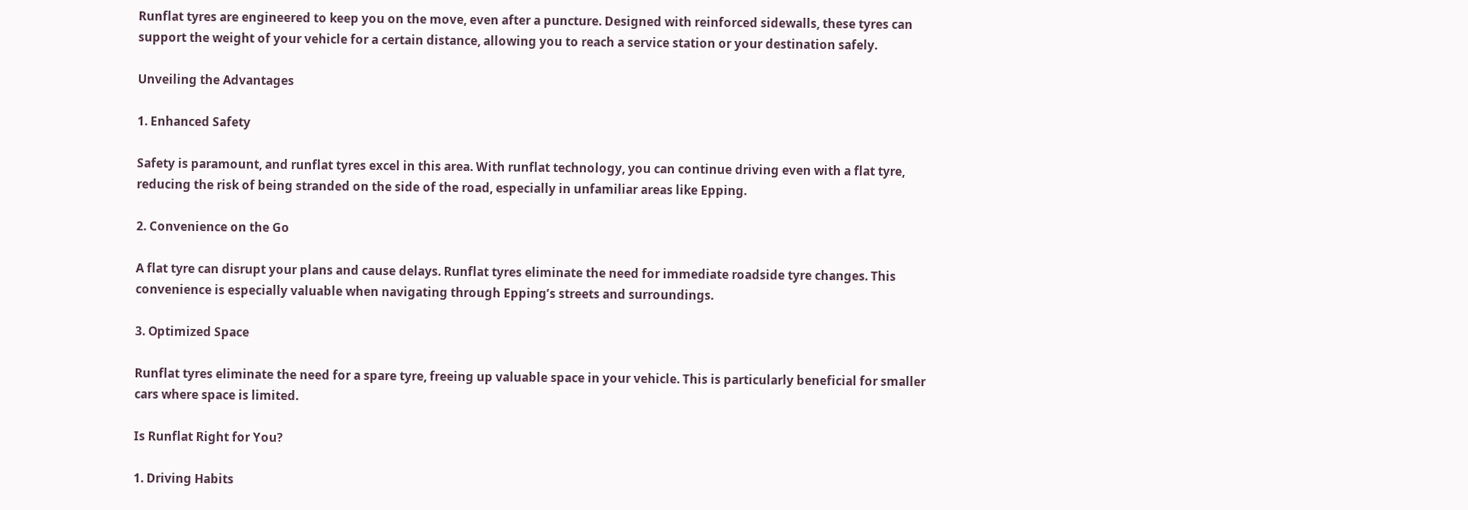Runflat tyres are engineered to keep you on the move, even after a puncture. Designed with reinforced sidewalls, these tyres can support the weight of your vehicle for a certain distance, allowing you to reach a service station or your destination safely.

Unveiling the Advantages

1. Enhanced Safety

Safety is paramount, and runflat tyres excel in this area. With runflat technology, you can continue driving even with a flat tyre, reducing the risk of being stranded on the side of the road, especially in unfamiliar areas like Epping.

2. Convenience on the Go

A flat tyre can disrupt your plans and cause delays. Runflat tyres eliminate the need for immediate roadside tyre changes. This convenience is especially valuable when navigating through Epping’s streets and surroundings.

3. Optimized Space

Runflat tyres eliminate the need for a spare tyre, freeing up valuable space in your vehicle. This is particularly beneficial for smaller cars where space is limited.

Is Runflat Right for You?

1. Driving Habits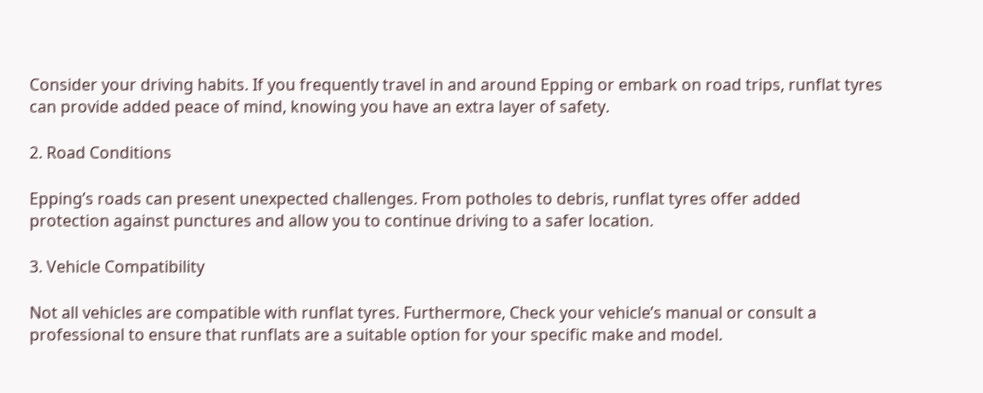Consider your driving habits. If you frequently travel in and around Epping or embark on road trips, runflat tyres can provide added peace of mind, knowing you have an extra layer of safety.

2. Road Conditions

Epping’s roads can present unexpected challenges. From potholes to debris, runflat tyres offer added protection against punctures and allow you to continue driving to a safer location.

3. Vehicle Compatibility

Not all vehicles are compatible with runflat tyres. Furthermore, Check your vehicle’s manual or consult a professional to ensure that runflats are a suitable option for your specific make and model.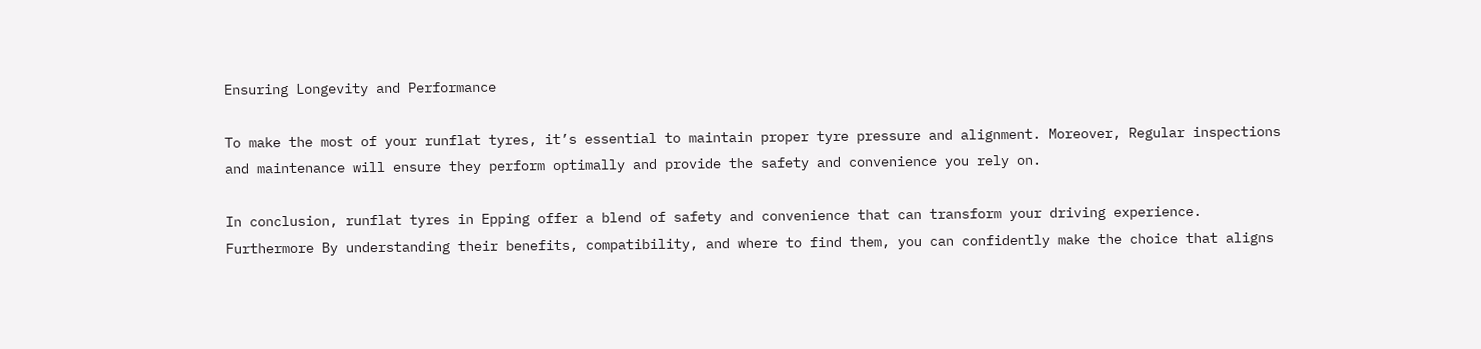Ensuring Longevity and Performance

To make the most of your runflat tyres, it’s essential to maintain proper tyre pressure and alignment. Moreover, Regular inspections and maintenance will ensure they perform optimally and provide the safety and convenience you rely on.

In conclusion, runflat tyres in Epping offer a blend of safety and convenience that can transform your driving experience. Furthermore By understanding their benefits, compatibility, and where to find them, you can confidently make the choice that aligns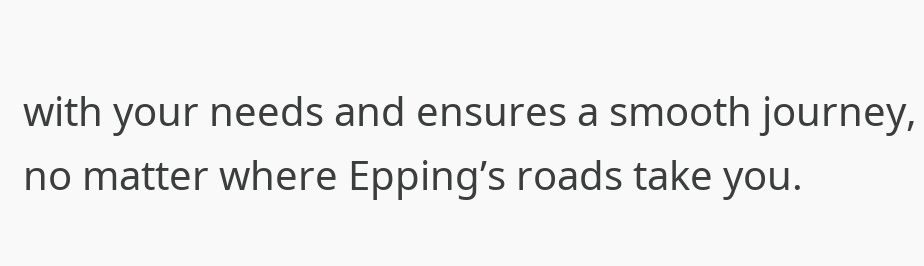with your needs and ensures a smooth journey, no matter where Epping’s roads take you.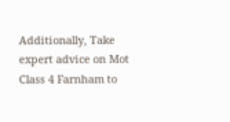Additionally, Take expert advice on Mot Class 4 Farnham to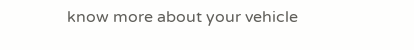know more about your vehicle